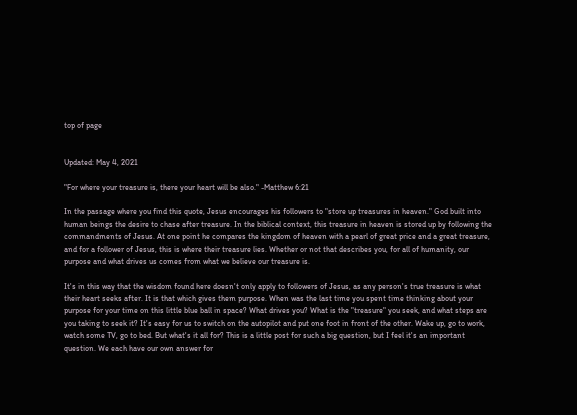top of page


Updated: May 4, 2021

"For where your treasure is, there your heart will be also." -Matthew 6:21

In the passage where you find this quote, Jesus encourages his followers to "store up treasures in heaven." God built into human beings the desire to chase after treasure. In the biblical context, this treasure in heaven is stored up by following the commandments of Jesus. At one point he compares the kingdom of heaven with a pearl of great price and a great treasure, and for a follower of Jesus, this is where their treasure lies. Whether or not that describes you, for all of humanity, our purpose and what drives us comes from what we believe our treasure is.

It's in this way that the wisdom found here doesn't only apply to followers of Jesus, as any person's true treasure is what their heart seeks after. It is that which gives them purpose. When was the last time you spent time thinking about your purpose for your time on this little blue ball in space? What drives you? What is the "treasure" you seek, and what steps are you taking to seek it? It's easy for us to switch on the autopilot and put one foot in front of the other. Wake up, go to work, watch some TV, go to bed. But what's it all for? This is a little post for such a big question, but I feel it's an important question. We each have our own answer for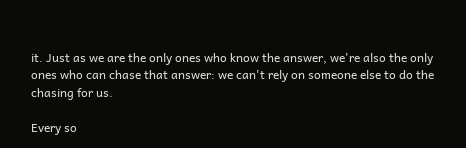it. Just as we are the only ones who know the answer, we're also the only ones who can chase that answer: we can't rely on someone else to do the chasing for us.

Every so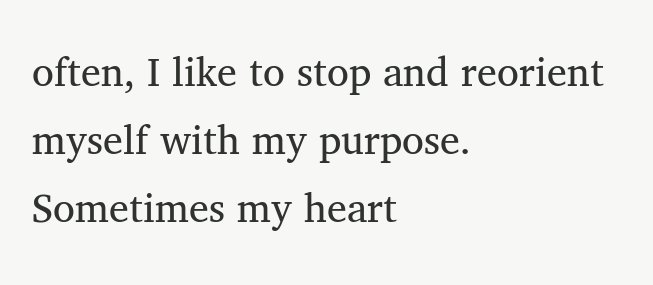often, I like to stop and reorient myself with my purpose. Sometimes my heart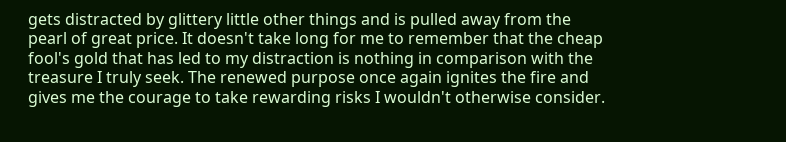gets distracted by glittery little other things and is pulled away from the pearl of great price. It doesn't take long for me to remember that the cheap fool's gold that has led to my distraction is nothing in comparison with the treasure I truly seek. The renewed purpose once again ignites the fire and gives me the courage to take rewarding risks I wouldn't otherwise consider.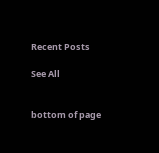Recent Posts

See All


bottom of page